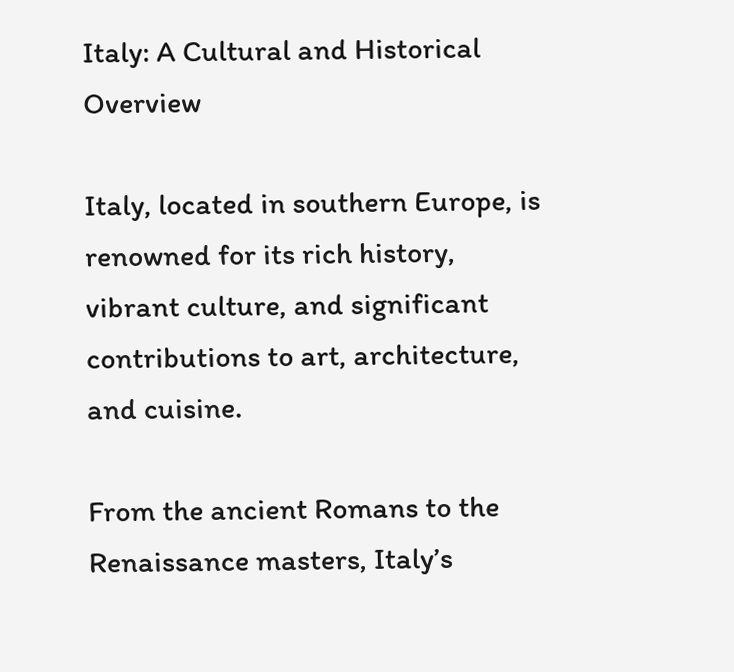Italy: A Cultural and Historical Overview

Italy, located in southern Europe, is renowned for its rich history, vibrant culture, and significant contributions to art, architecture, and cuisine.

From the ancient Romans to the Renaissance masters, Italy’s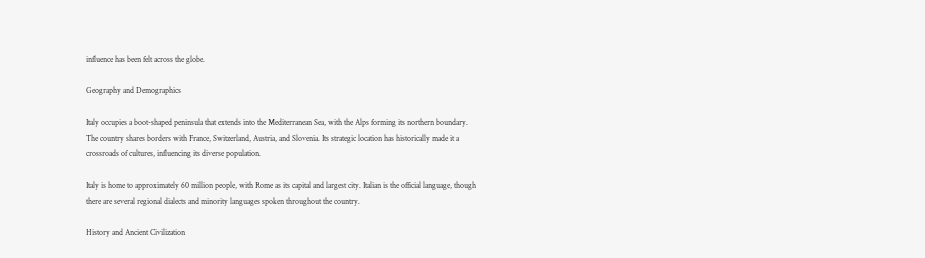influence has been felt across the globe.

Geography and Demographics

Italy occupies a boot-shaped peninsula that extends into the Mediterranean Sea, with the Alps forming its northern boundary. The country shares borders with France, Switzerland, Austria, and Slovenia. Its strategic location has historically made it a crossroads of cultures, influencing its diverse population.

Italy is home to approximately 60 million people, with Rome as its capital and largest city. Italian is the official language, though there are several regional dialects and minority languages spoken throughout the country.

History and Ancient Civilization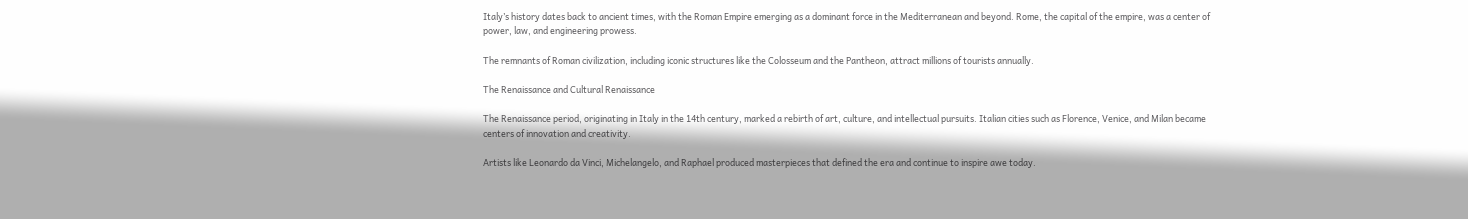Italy’s history dates back to ancient times, with the Roman Empire emerging as a dominant force in the Mediterranean and beyond. Rome, the capital of the empire, was a center of power, law, and engineering prowess.

The remnants of Roman civilization, including iconic structures like the Colosseum and the Pantheon, attract millions of tourists annually.

The Renaissance and Cultural Renaissance

The Renaissance period, originating in Italy in the 14th century, marked a rebirth of art, culture, and intellectual pursuits. Italian cities such as Florence, Venice, and Milan became centers of innovation and creativity.

Artists like Leonardo da Vinci, Michelangelo, and Raphael produced masterpieces that defined the era and continue to inspire awe today.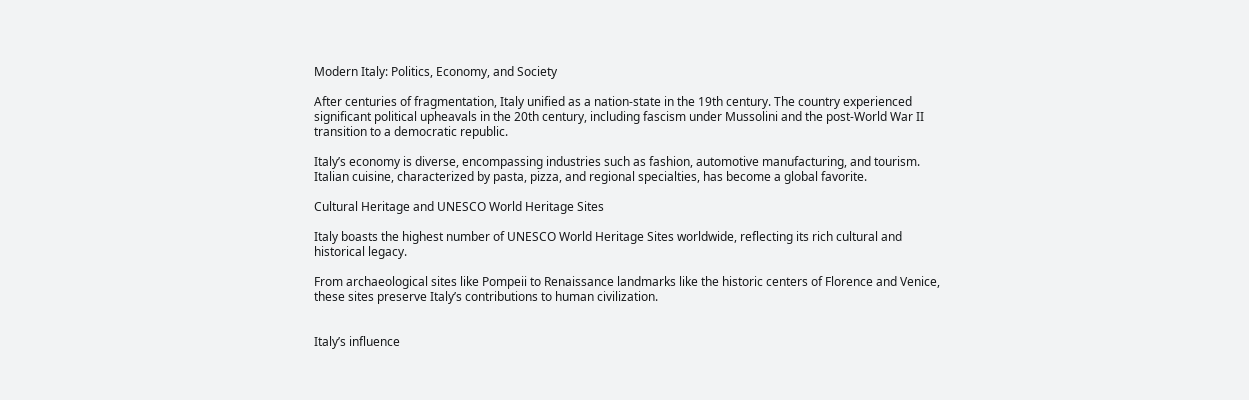Modern Italy: Politics, Economy, and Society

After centuries of fragmentation, Italy unified as a nation-state in the 19th century. The country experienced significant political upheavals in the 20th century, including fascism under Mussolini and the post-World War II transition to a democratic republic.

Italy’s economy is diverse, encompassing industries such as fashion, automotive manufacturing, and tourism.  Italian cuisine, characterized by pasta, pizza, and regional specialties, has become a global favorite.

Cultural Heritage and UNESCO World Heritage Sites

Italy boasts the highest number of UNESCO World Heritage Sites worldwide, reflecting its rich cultural and historical legacy.

From archaeological sites like Pompeii to Renaissance landmarks like the historic centers of Florence and Venice, these sites preserve Italy’s contributions to human civilization.


Italy’s influence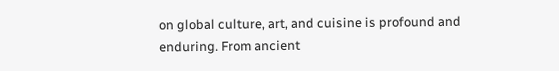on global culture, art, and cuisine is profound and enduring. From ancient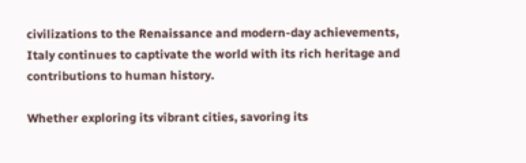civilizations to the Renaissance and modern-day achievements, Italy continues to captivate the world with its rich heritage and contributions to human history.

Whether exploring its vibrant cities, savoring its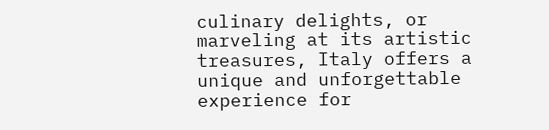culinary delights, or marveling at its artistic treasures, Italy offers a unique and unforgettable experience for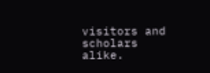visitors and scholars alike.